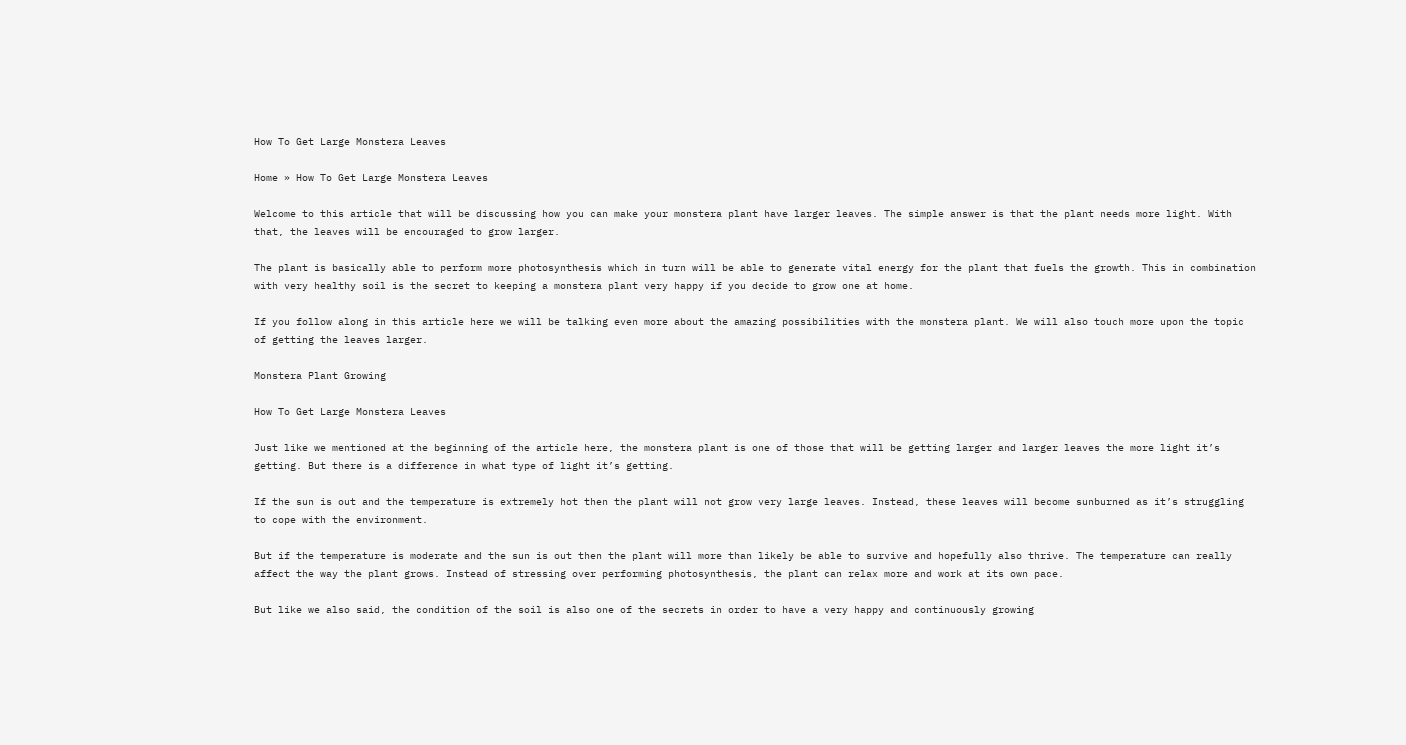How To Get Large Monstera Leaves

Home » How To Get Large Monstera Leaves

Welcome to this article that will be discussing how you can make your monstera plant have larger leaves. The simple answer is that the plant needs more light. With that, the leaves will be encouraged to grow larger.

The plant is basically able to perform more photosynthesis which in turn will be able to generate vital energy for the plant that fuels the growth. This in combination with very healthy soil is the secret to keeping a monstera plant very happy if you decide to grow one at home.

If you follow along in this article here we will be talking even more about the amazing possibilities with the monstera plant. We will also touch more upon the topic of getting the leaves larger.

Monstera Plant Growing

How To Get Large Monstera Leaves

Just like we mentioned at the beginning of the article here, the monstera plant is one of those that will be getting larger and larger leaves the more light it’s getting. But there is a difference in what type of light it’s getting.

If the sun is out and the temperature is extremely hot then the plant will not grow very large leaves. Instead, these leaves will become sunburned as it’s struggling to cope with the environment.

But if the temperature is moderate and the sun is out then the plant will more than likely be able to survive and hopefully also thrive. The temperature can really affect the way the plant grows. Instead of stressing over performing photosynthesis, the plant can relax more and work at its own pace.

But like we also said, the condition of the soil is also one of the secrets in order to have a very happy and continuously growing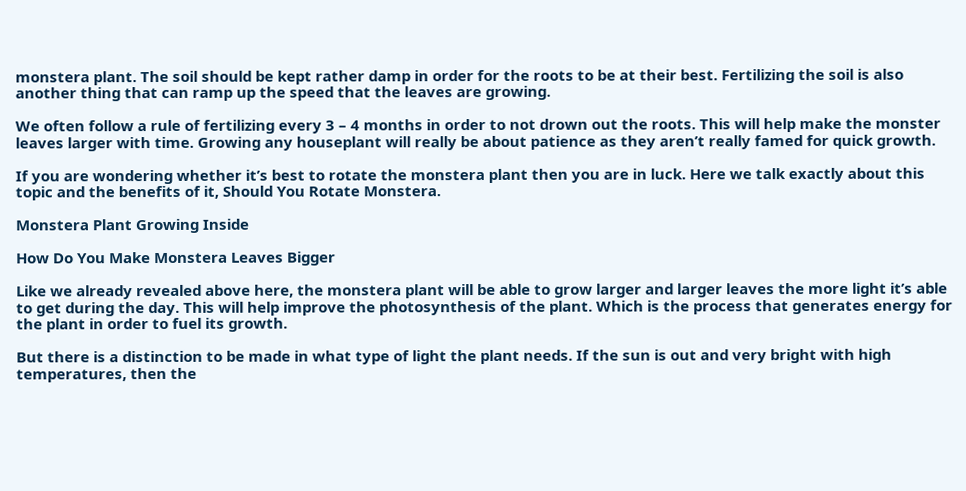monstera plant. The soil should be kept rather damp in order for the roots to be at their best. Fertilizing the soil is also another thing that can ramp up the speed that the leaves are growing.

We often follow a rule of fertilizing every 3 – 4 months in order to not drown out the roots. This will help make the monster leaves larger with time. Growing any houseplant will really be about patience as they aren’t really famed for quick growth.

If you are wondering whether it’s best to rotate the monstera plant then you are in luck. Here we talk exactly about this topic and the benefits of it, Should You Rotate Monstera.

Monstera Plant Growing Inside

How Do You Make Monstera Leaves Bigger

Like we already revealed above here, the monstera plant will be able to grow larger and larger leaves the more light it’s able to get during the day. This will help improve the photosynthesis of the plant. Which is the process that generates energy for the plant in order to fuel its growth.

But there is a distinction to be made in what type of light the plant needs. If the sun is out and very bright with high temperatures, then the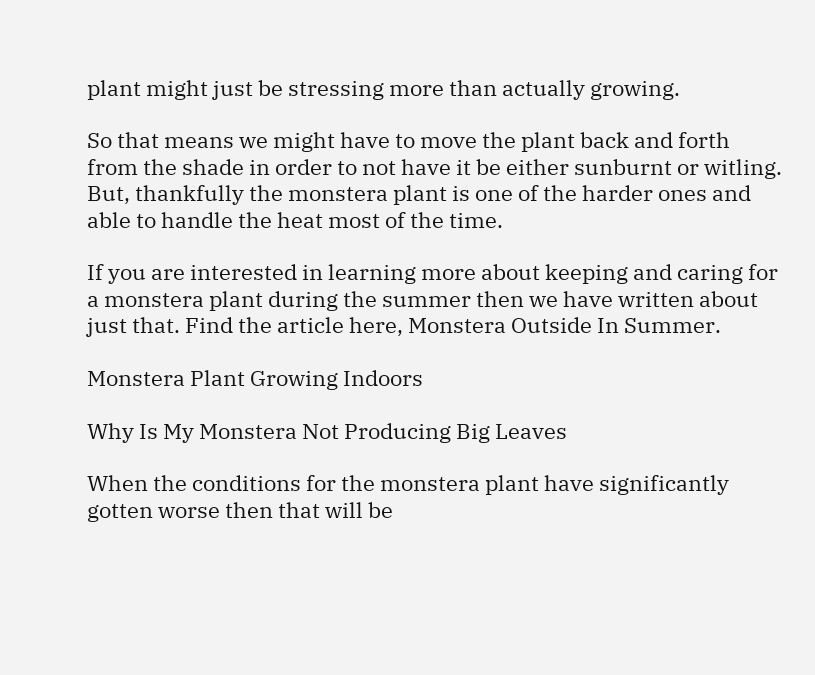plant might just be stressing more than actually growing.

So that means we might have to move the plant back and forth from the shade in order to not have it be either sunburnt or witling. But, thankfully the monstera plant is one of the harder ones and able to handle the heat most of the time.

If you are interested in learning more about keeping and caring for a monstera plant during the summer then we have written about just that. Find the article here, Monstera Outside In Summer.

Monstera Plant Growing Indoors

Why Is My Monstera Not Producing Big Leaves

When the conditions for the monstera plant have significantly gotten worse then that will be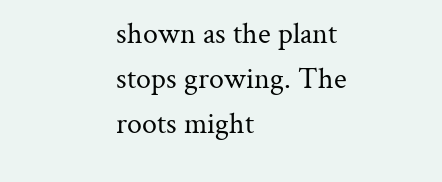shown as the plant stops growing. The roots might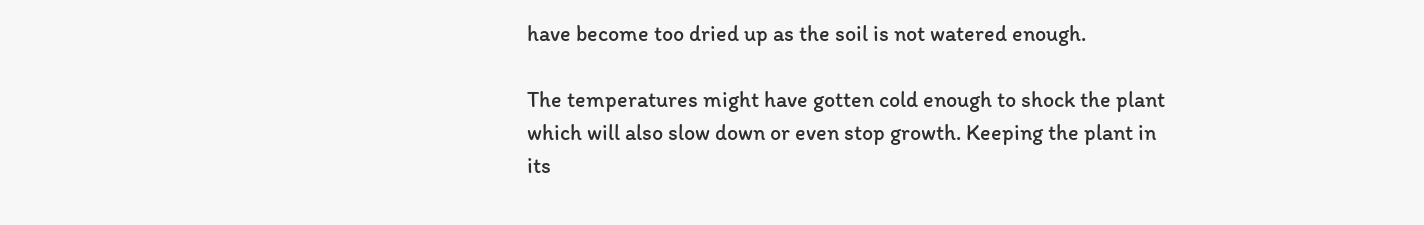have become too dried up as the soil is not watered enough.

The temperatures might have gotten cold enough to shock the plant which will also slow down or even stop growth. Keeping the plant in its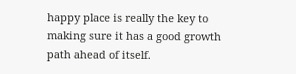happy place is really the key to making sure it has a good growth path ahead of itself.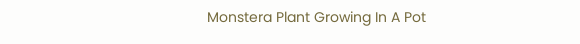Monstera Plant Growing In A Pot